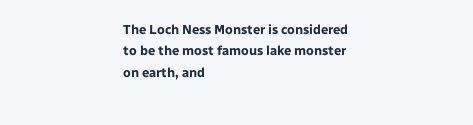The Loch Ness Monster is considered to be the most famous lake monster on earth, and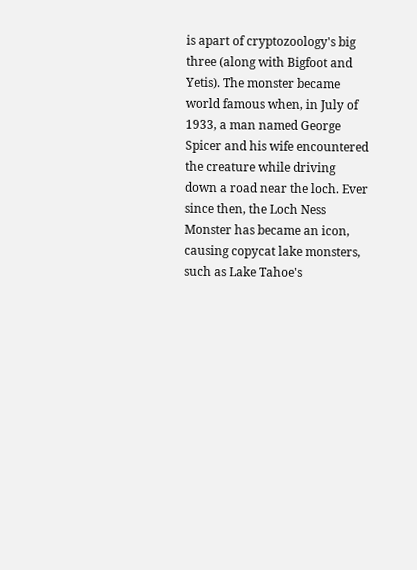is apart of cryptozoology's big three (along with Bigfoot and Yetis). The monster became world famous when, in July of 1933, a man named George Spicer and his wife encountered the creature while driving down a road near the loch. Ever since then, the Loch Ness Monster has became an icon, causing copycat lake monsters, such as Lake Tahoe's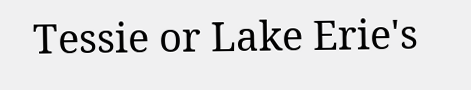Tessie or Lake Erie's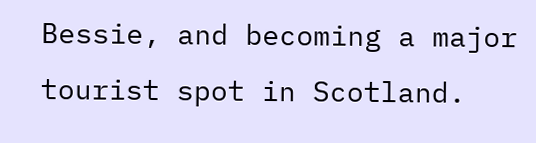Bessie, and becoming a major tourist spot in Scotland.